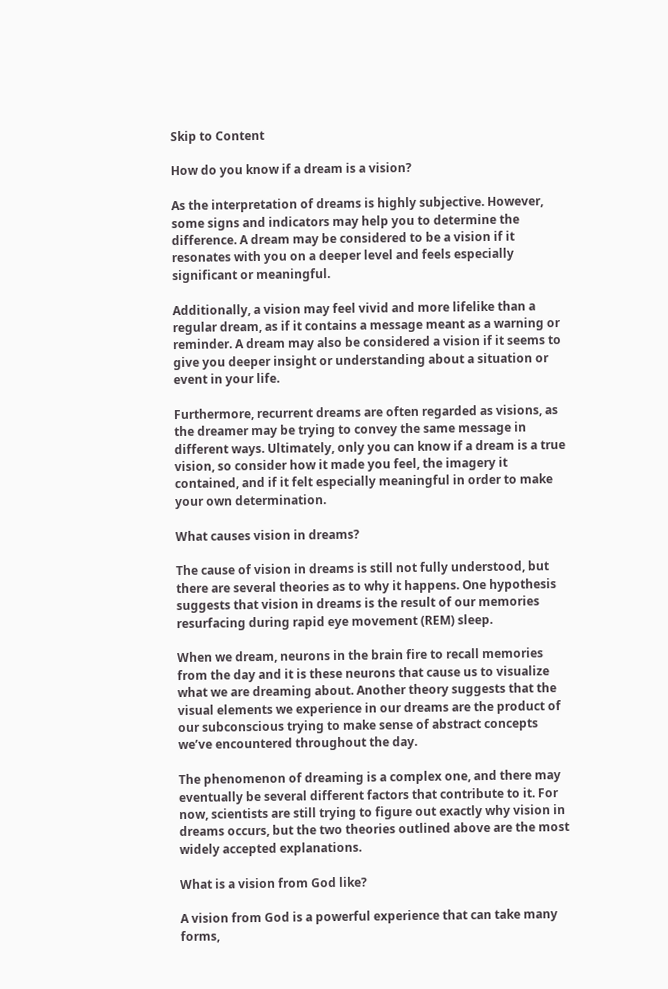Skip to Content

How do you know if a dream is a vision?

As the interpretation of dreams is highly subjective. However, some signs and indicators may help you to determine the difference. A dream may be considered to be a vision if it resonates with you on a deeper level and feels especially significant or meaningful.

Additionally, a vision may feel vivid and more lifelike than a regular dream, as if it contains a message meant as a warning or reminder. A dream may also be considered a vision if it seems to give you deeper insight or understanding about a situation or event in your life.

Furthermore, recurrent dreams are often regarded as visions, as the dreamer may be trying to convey the same message in different ways. Ultimately, only you can know if a dream is a true vision, so consider how it made you feel, the imagery it contained, and if it felt especially meaningful in order to make your own determination.

What causes vision in dreams?

The cause of vision in dreams is still not fully understood, but there are several theories as to why it happens. One hypothesis suggests that vision in dreams is the result of our memories resurfacing during rapid eye movement (REM) sleep.

When we dream, neurons in the brain fire to recall memories from the day and it is these neurons that cause us to visualize what we are dreaming about. Another theory suggests that the visual elements we experience in our dreams are the product of our subconscious trying to make sense of abstract concepts we’ve encountered throughout the day.

The phenomenon of dreaming is a complex one, and there may eventually be several different factors that contribute to it. For now, scientists are still trying to figure out exactly why vision in dreams occurs, but the two theories outlined above are the most widely accepted explanations.

What is a vision from God like?

A vision from God is a powerful experience that can take many forms,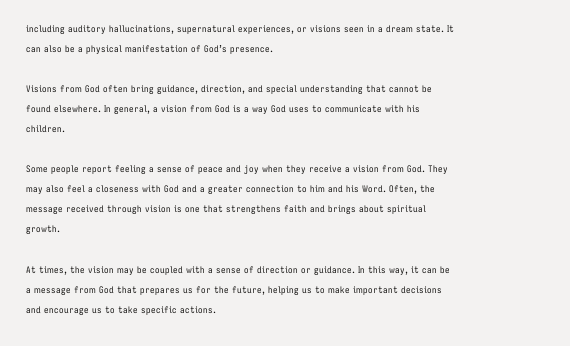including auditory hallucinations, supernatural experiences, or visions seen in a dream state. It can also be a physical manifestation of God’s presence.

Visions from God often bring guidance, direction, and special understanding that cannot be found elsewhere. In general, a vision from God is a way God uses to communicate with his children.

Some people report feeling a sense of peace and joy when they receive a vision from God. They may also feel a closeness with God and a greater connection to him and his Word. Often, the message received through vision is one that strengthens faith and brings about spiritual growth.

At times, the vision may be coupled with a sense of direction or guidance. In this way, it can be a message from God that prepares us for the future, helping us to make important decisions and encourage us to take specific actions.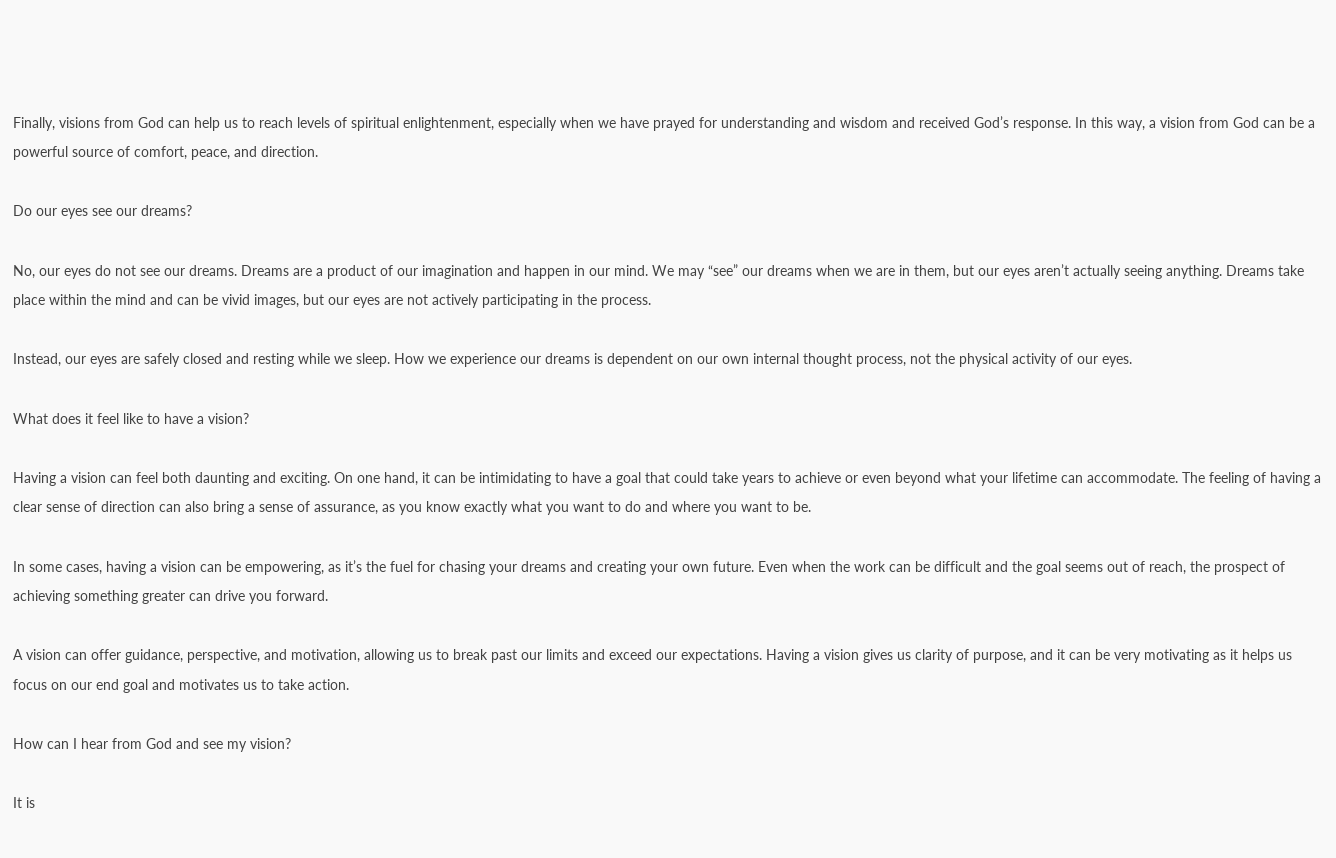Finally, visions from God can help us to reach levels of spiritual enlightenment, especially when we have prayed for understanding and wisdom and received God’s response. In this way, a vision from God can be a powerful source of comfort, peace, and direction.

Do our eyes see our dreams?

No, our eyes do not see our dreams. Dreams are a product of our imagination and happen in our mind. We may “see” our dreams when we are in them, but our eyes aren’t actually seeing anything. Dreams take place within the mind and can be vivid images, but our eyes are not actively participating in the process.

Instead, our eyes are safely closed and resting while we sleep. How we experience our dreams is dependent on our own internal thought process, not the physical activity of our eyes.

What does it feel like to have a vision?

Having a vision can feel both daunting and exciting. On one hand, it can be intimidating to have a goal that could take years to achieve or even beyond what your lifetime can accommodate. The feeling of having a clear sense of direction can also bring a sense of assurance, as you know exactly what you want to do and where you want to be.

In some cases, having a vision can be empowering, as it’s the fuel for chasing your dreams and creating your own future. Even when the work can be difficult and the goal seems out of reach, the prospect of achieving something greater can drive you forward.

A vision can offer guidance, perspective, and motivation, allowing us to break past our limits and exceed our expectations. Having a vision gives us clarity of purpose, and it can be very motivating as it helps us focus on our end goal and motivates us to take action.

How can I hear from God and see my vision?

It is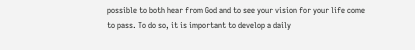possible to both hear from God and to see your vision for your life come to pass. To do so, it is important to develop a daily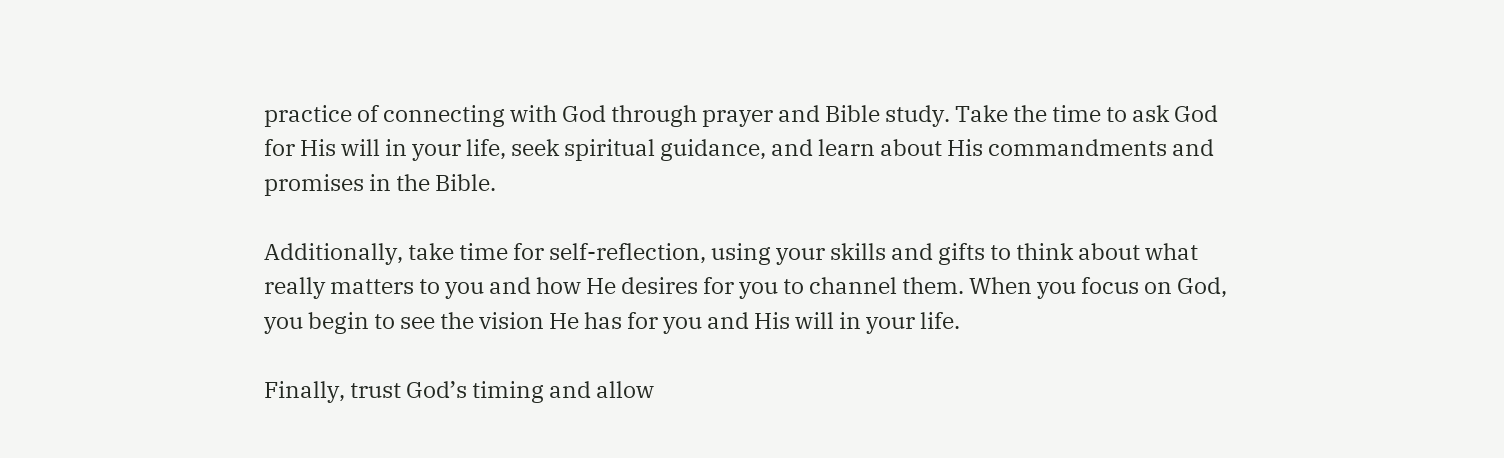practice of connecting with God through prayer and Bible study. Take the time to ask God for His will in your life, seek spiritual guidance, and learn about His commandments and promises in the Bible.

Additionally, take time for self-reflection, using your skills and gifts to think about what really matters to you and how He desires for you to channel them. When you focus on God, you begin to see the vision He has for you and His will in your life.

Finally, trust God’s timing and allow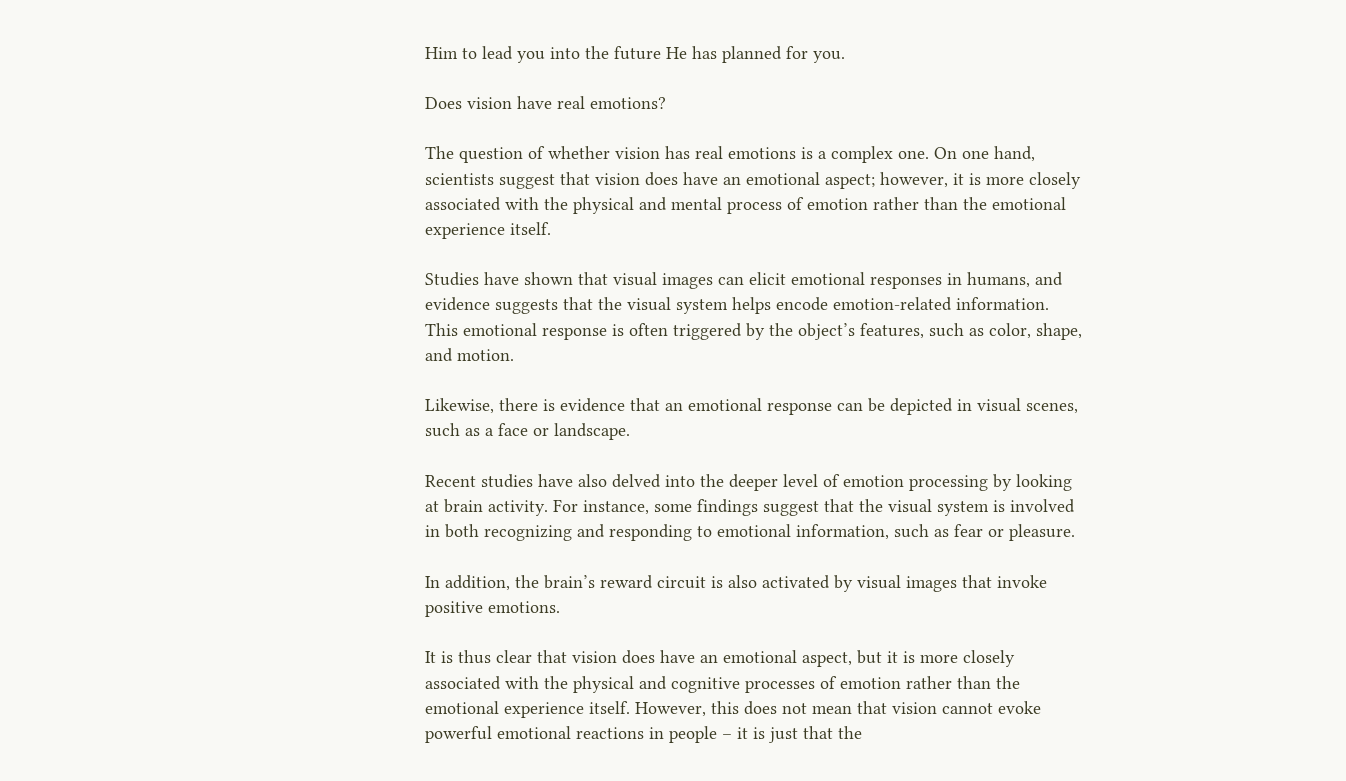Him to lead you into the future He has planned for you.

Does vision have real emotions?

The question of whether vision has real emotions is a complex one. On one hand, scientists suggest that vision does have an emotional aspect; however, it is more closely associated with the physical and mental process of emotion rather than the emotional experience itself.

Studies have shown that visual images can elicit emotional responses in humans, and evidence suggests that the visual system helps encode emotion-related information. This emotional response is often triggered by the object’s features, such as color, shape, and motion.

Likewise, there is evidence that an emotional response can be depicted in visual scenes, such as a face or landscape.

Recent studies have also delved into the deeper level of emotion processing by looking at brain activity. For instance, some findings suggest that the visual system is involved in both recognizing and responding to emotional information, such as fear or pleasure.

In addition, the brain’s reward circuit is also activated by visual images that invoke positive emotions.

It is thus clear that vision does have an emotional aspect, but it is more closely associated with the physical and cognitive processes of emotion rather than the emotional experience itself. However, this does not mean that vision cannot evoke powerful emotional reactions in people – it is just that the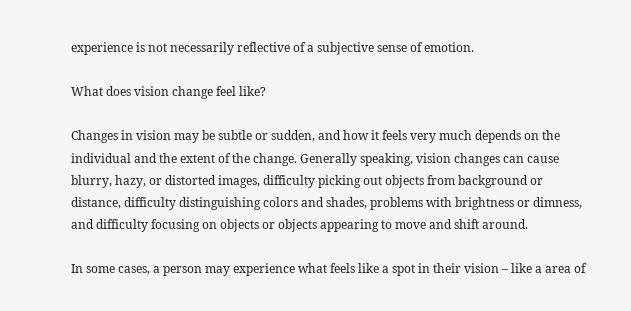experience is not necessarily reflective of a subjective sense of emotion.

What does vision change feel like?

Changes in vision may be subtle or sudden, and how it feels very much depends on the individual and the extent of the change. Generally speaking, vision changes can cause blurry, hazy, or distorted images, difficulty picking out objects from background or distance, difficulty distinguishing colors and shades, problems with brightness or dimness, and difficulty focusing on objects or objects appearing to move and shift around.

In some cases, a person may experience what feels like a spot in their vision – like a area of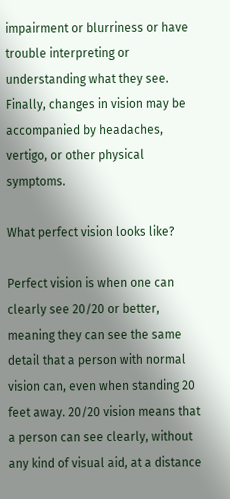impairment or blurriness or have trouble interpreting or understanding what they see. Finally, changes in vision may be accompanied by headaches, vertigo, or other physical symptoms.

What perfect vision looks like?

Perfect vision is when one can clearly see 20/20 or better, meaning they can see the same detail that a person with normal vision can, even when standing 20 feet away. 20/20 vision means that a person can see clearly, without any kind of visual aid, at a distance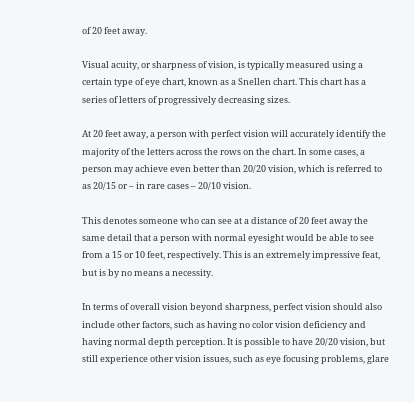of 20 feet away.

Visual acuity, or sharpness of vision, is typically measured using a certain type of eye chart, known as a Snellen chart. This chart has a series of letters of progressively decreasing sizes.

At 20 feet away, a person with perfect vision will accurately identify the majority of the letters across the rows on the chart. In some cases, a person may achieve even better than 20/20 vision, which is referred to as 20/15 or – in rare cases – 20/10 vision.

This denotes someone who can see at a distance of 20 feet away the same detail that a person with normal eyesight would be able to see from a 15 or 10 feet, respectively. This is an extremely impressive feat, but is by no means a necessity.

In terms of overall vision beyond sharpness, perfect vision should also include other factors, such as having no color vision deficiency and having normal depth perception. It is possible to have 20/20 vision, but still experience other vision issues, such as eye focusing problems, glare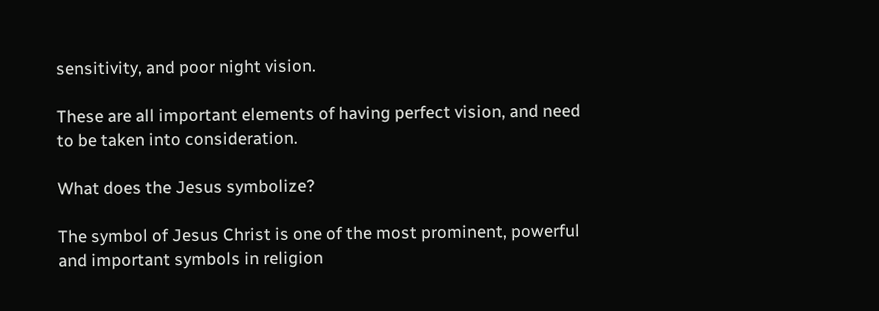sensitivity, and poor night vision.

These are all important elements of having perfect vision, and need to be taken into consideration.

What does the Jesus symbolize?

The symbol of Jesus Christ is one of the most prominent, powerful and important symbols in religion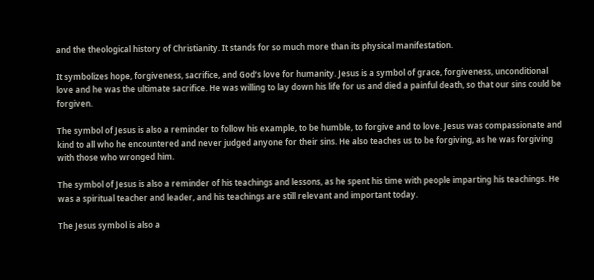and the theological history of Christianity. It stands for so much more than its physical manifestation.

It symbolizes hope, forgiveness, sacrifice, and God’s love for humanity. Jesus is a symbol of grace, forgiveness, unconditional love and he was the ultimate sacrifice. He was willing to lay down his life for us and died a painful death, so that our sins could be forgiven.

The symbol of Jesus is also a reminder to follow his example, to be humble, to forgive and to love. Jesus was compassionate and kind to all who he encountered and never judged anyone for their sins. He also teaches us to be forgiving, as he was forgiving with those who wronged him.

The symbol of Jesus is also a reminder of his teachings and lessons, as he spent his time with people imparting his teachings. He was a spiritual teacher and leader, and his teachings are still relevant and important today.

The Jesus symbol is also a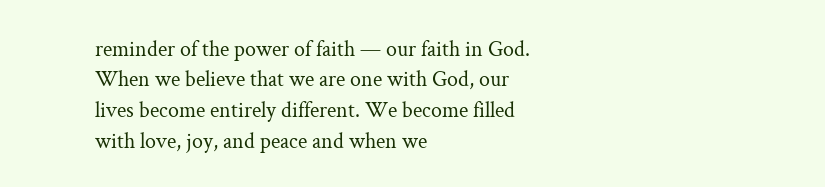reminder of the power of faith — our faith in God. When we believe that we are one with God, our lives become entirely different. We become filled with love, joy, and peace and when we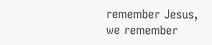remember Jesus, we remember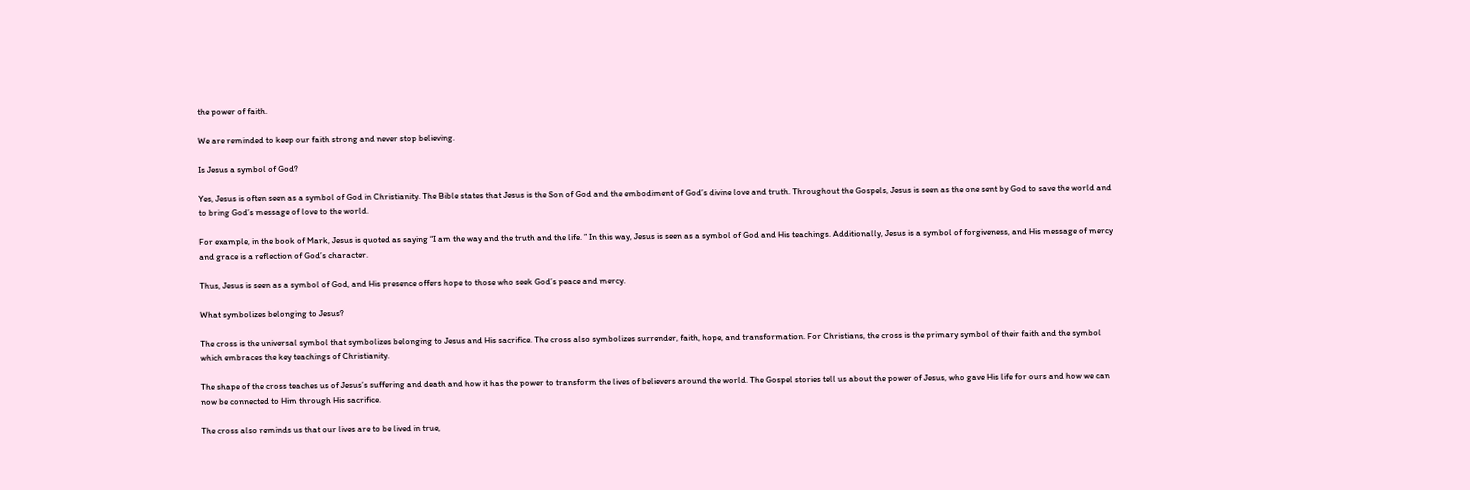the power of faith.

We are reminded to keep our faith strong and never stop believing.

Is Jesus a symbol of God?

Yes, Jesus is often seen as a symbol of God in Christianity. The Bible states that Jesus is the Son of God and the embodiment of God’s divine love and truth. Throughout the Gospels, Jesus is seen as the one sent by God to save the world and to bring God’s message of love to the world.

For example, in the book of Mark, Jesus is quoted as saying “I am the way and the truth and the life. ” In this way, Jesus is seen as a symbol of God and His teachings. Additionally, Jesus is a symbol of forgiveness, and His message of mercy and grace is a reflection of God’s character.

Thus, Jesus is seen as a symbol of God, and His presence offers hope to those who seek God’s peace and mercy.

What symbolizes belonging to Jesus?

The cross is the universal symbol that symbolizes belonging to Jesus and His sacrifice. The cross also symbolizes surrender, faith, hope, and transformation. For Christians, the cross is the primary symbol of their faith and the symbol which embraces the key teachings of Christianity.

The shape of the cross teaches us of Jesus’s suffering and death and how it has the power to transform the lives of believers around the world. The Gospel stories tell us about the power of Jesus, who gave His life for ours and how we can now be connected to Him through His sacrifice.

The cross also reminds us that our lives are to be lived in true,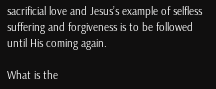sacrificial love and Jesus’s example of selfless suffering and forgiveness is to be followed until His coming again.

What is the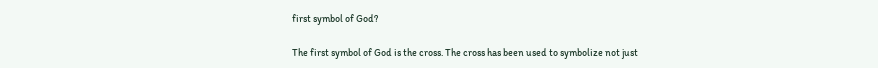first symbol of God?

The first symbol of God is the cross. The cross has been used to symbolize not just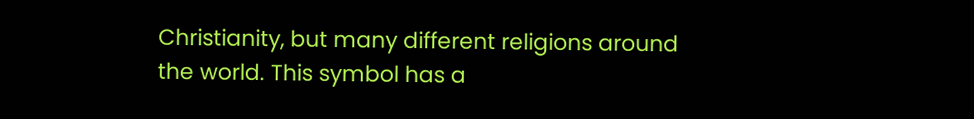Christianity, but many different religions around the world. This symbol has a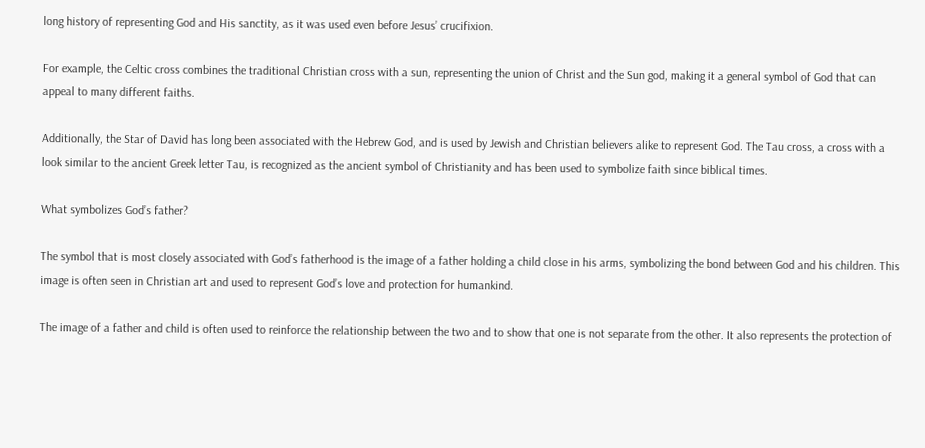long history of representing God and His sanctity, as it was used even before Jesus’ crucifixion.

For example, the Celtic cross combines the traditional Christian cross with a sun, representing the union of Christ and the Sun god, making it a general symbol of God that can appeal to many different faiths.

Additionally, the Star of David has long been associated with the Hebrew God, and is used by Jewish and Christian believers alike to represent God. The Tau cross, a cross with a look similar to the ancient Greek letter Tau, is recognized as the ancient symbol of Christianity and has been used to symbolize faith since biblical times.

What symbolizes God’s father?

The symbol that is most closely associated with God’s fatherhood is the image of a father holding a child close in his arms, symbolizing the bond between God and his children. This image is often seen in Christian art and used to represent God’s love and protection for humankind.

The image of a father and child is often used to reinforce the relationship between the two and to show that one is not separate from the other. It also represents the protection of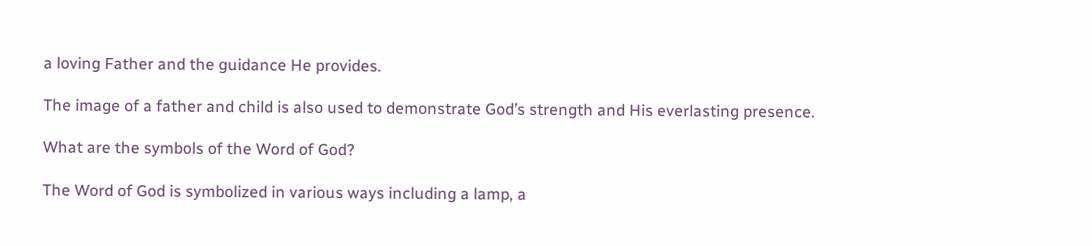a loving Father and the guidance He provides.

The image of a father and child is also used to demonstrate God’s strength and His everlasting presence.

What are the symbols of the Word of God?

The Word of God is symbolized in various ways including a lamp, a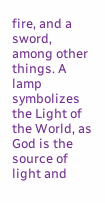fire, and a sword, among other things. A lamp symbolizes the Light of the World, as God is the source of light and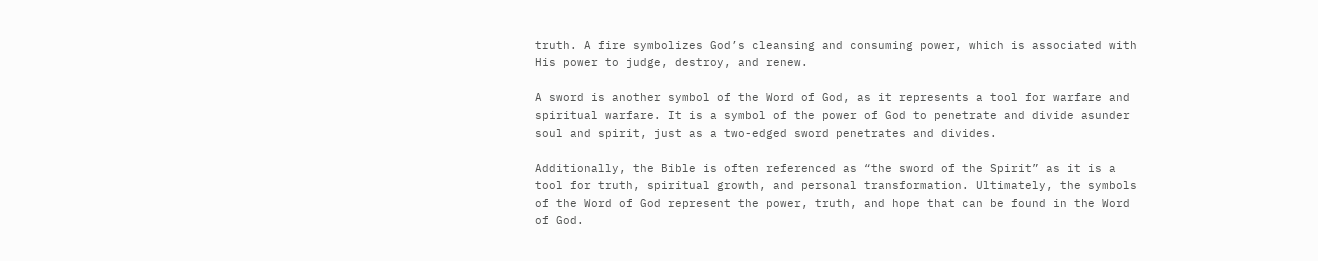truth. A fire symbolizes God’s cleansing and consuming power, which is associated with His power to judge, destroy, and renew.

A sword is another symbol of the Word of God, as it represents a tool for warfare and spiritual warfare. It is a symbol of the power of God to penetrate and divide asunder soul and spirit, just as a two-edged sword penetrates and divides.

Additionally, the Bible is often referenced as “the sword of the Spirit” as it is a tool for truth, spiritual growth, and personal transformation. Ultimately, the symbols of the Word of God represent the power, truth, and hope that can be found in the Word of God.